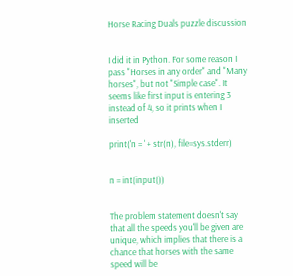Horse Racing Duals puzzle discussion


I did it in Python. For some reason I pass "Horses in any order" and "Many horses", but not "Simple case". It seems like first input is entering 3 instead of 4, so it prints when I inserted

print('n = ' + str(n), file=sys.stderr)


n = int(input())


The problem statement doesn't say that all the speeds you'll be given are unique, which implies that there is a chance that horses with the same speed will be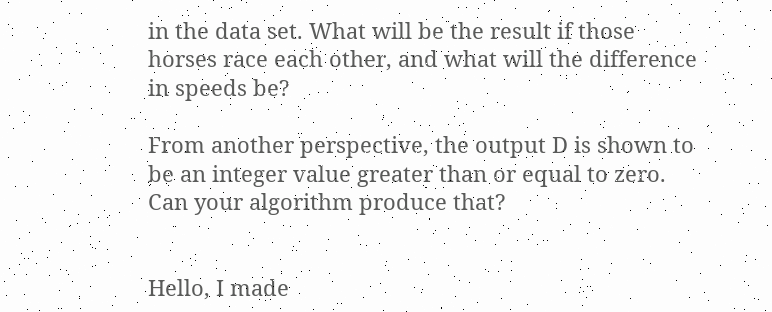in the data set. What will be the result if those horses race each other, and what will the difference in speeds be?

From another perspective, the output D is shown to be an integer value greater than or equal to zero. Can your algorithm produce that?


Hello, I made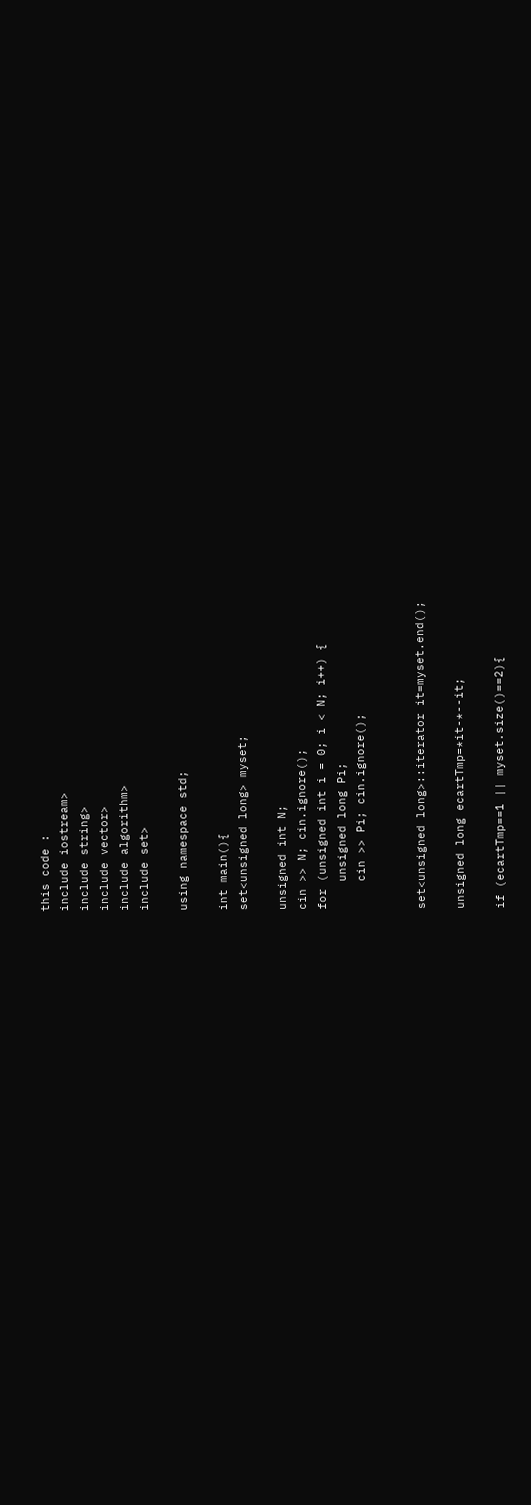this code :
include iostream>
include string>
include vector>
include algorithm>
include set>

using namespace std;

int main(){
set<unsigned long> myset;

unsigned int N;
cin >> N; cin.ignore();
for (unsigned int i = 0; i < N; i++) {
    unsigned long Pi;
    cin >> Pi; cin.ignore();


set<unsigned long>::iterator it=myset.end();

unsigned long ecartTmp=*it-*--it;

if (ecartTmp==1 || myset.size()==2){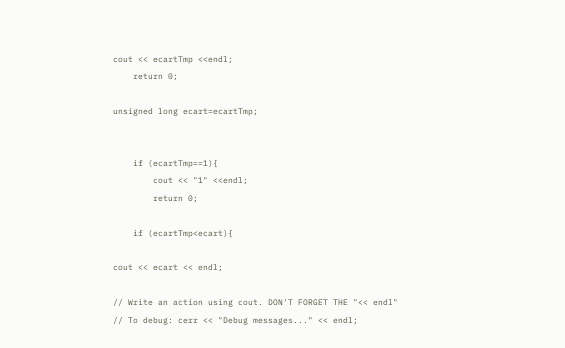cout << ecartTmp <<endl;
    return 0;

unsigned long ecart=ecartTmp;


    if (ecartTmp==1){
        cout << "1" <<endl;
        return 0;

    if (ecartTmp<ecart){

cout << ecart << endl;

// Write an action using cout. DON'T FORGET THE "<< endl"
// To debug: cerr << "Debug messages..." << endl;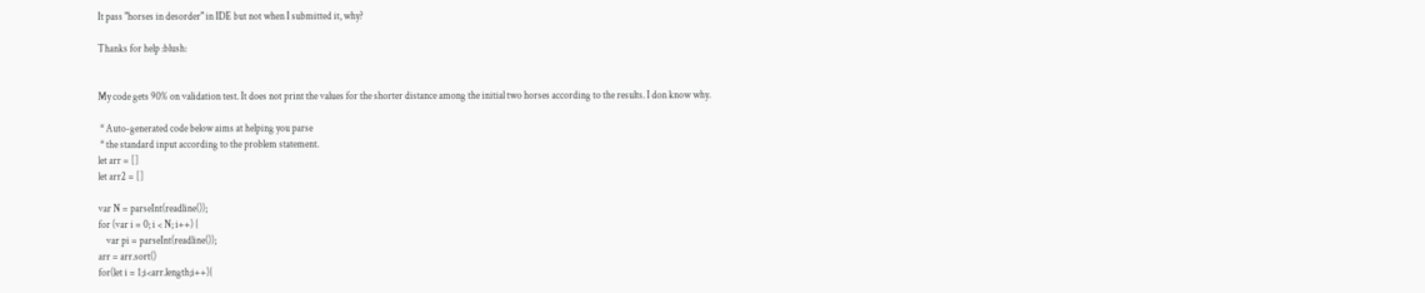It pass "horses in desorder" in IDE but not when I submitted it, why?

Thanks for help :blush:


My code gets 90% on validation test. It does not print the values for the shorter distance among the initial two horses according to the results. I don know why.

 * Auto-generated code below aims at helping you parse
 * the standard input according to the problem statement.
let arr = []
let arr2 = []

var N = parseInt(readline());
for (var i = 0; i < N; i++) {
    var pi = parseInt(readline());
arr = arr.sort()
for(let i = 1;i<arr.length;i++){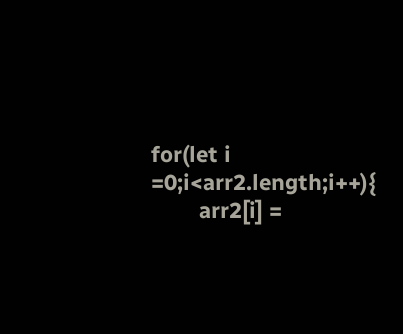for(let i =0;i<arr2.length;i++){
        arr2[i] =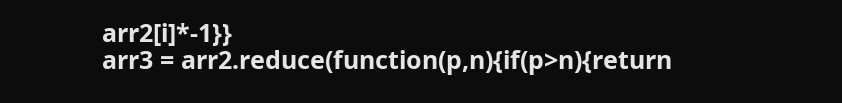arr2[i]*-1}}
arr3 = arr2.reduce(function(p,n){if(p>n){return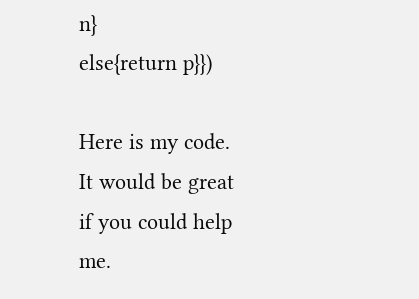n}
else{return p}})

Here is my code. It would be great if you could help me.